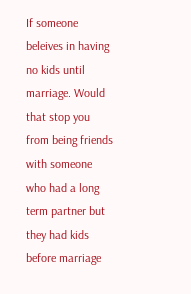If someone beleives in having no kids until marriage. Would that stop you from being friends with someone who had a long term partner but they had kids before marriage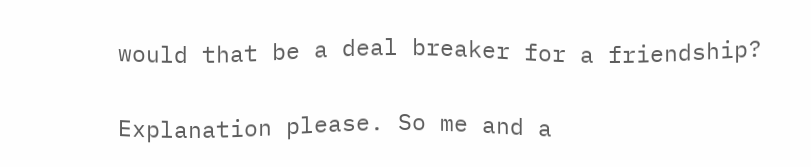would that be a deal breaker for a friendship?


Explanation please. So me and a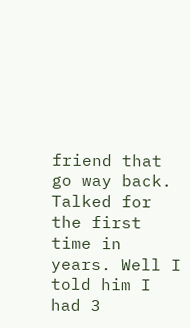friend that go way back. Talked for the first time in years. Well I told him I had 3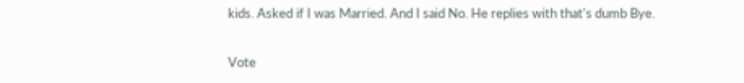kids. Asked if I was Married. And I said No. He replies with that's dumb Bye.

Vote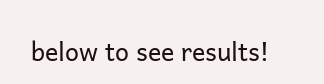below to see results!